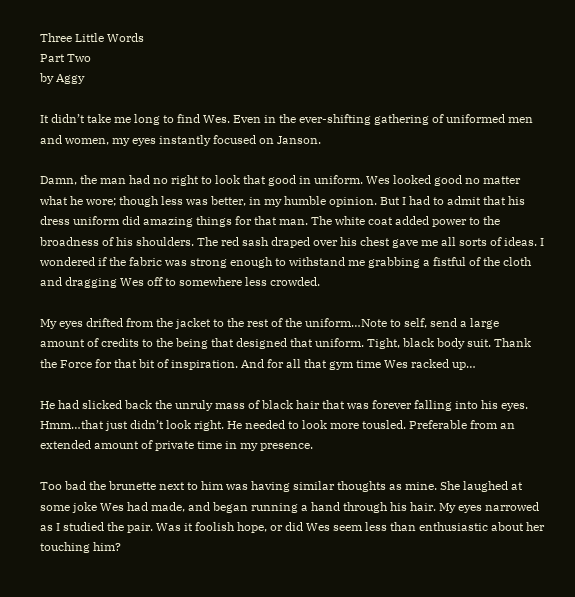Three Little Words
Part Two
by Aggy

It didn’t take me long to find Wes. Even in the ever-shifting gathering of uniformed men and women, my eyes instantly focused on Janson.

Damn, the man had no right to look that good in uniform. Wes looked good no matter what he wore; though less was better, in my humble opinion. But I had to admit that his dress uniform did amazing things for that man. The white coat added power to the broadness of his shoulders. The red sash draped over his chest gave me all sorts of ideas. I wondered if the fabric was strong enough to withstand me grabbing a fistful of the cloth and dragging Wes off to somewhere less crowded.

My eyes drifted from the jacket to the rest of the uniform…Note to self, send a large amount of credits to the being that designed that uniform. Tight, black body suit. Thank the Force for that bit of inspiration. And for all that gym time Wes racked up…

He had slicked back the unruly mass of black hair that was forever falling into his eyes. Hmm…that just didn’t look right. He needed to look more tousled. Preferable from an extended amount of private time in my presence.

Too bad the brunette next to him was having similar thoughts as mine. She laughed at some joke Wes had made, and began running a hand through his hair. My eyes narrowed as I studied the pair. Was it foolish hope, or did Wes seem less than enthusiastic about her touching him?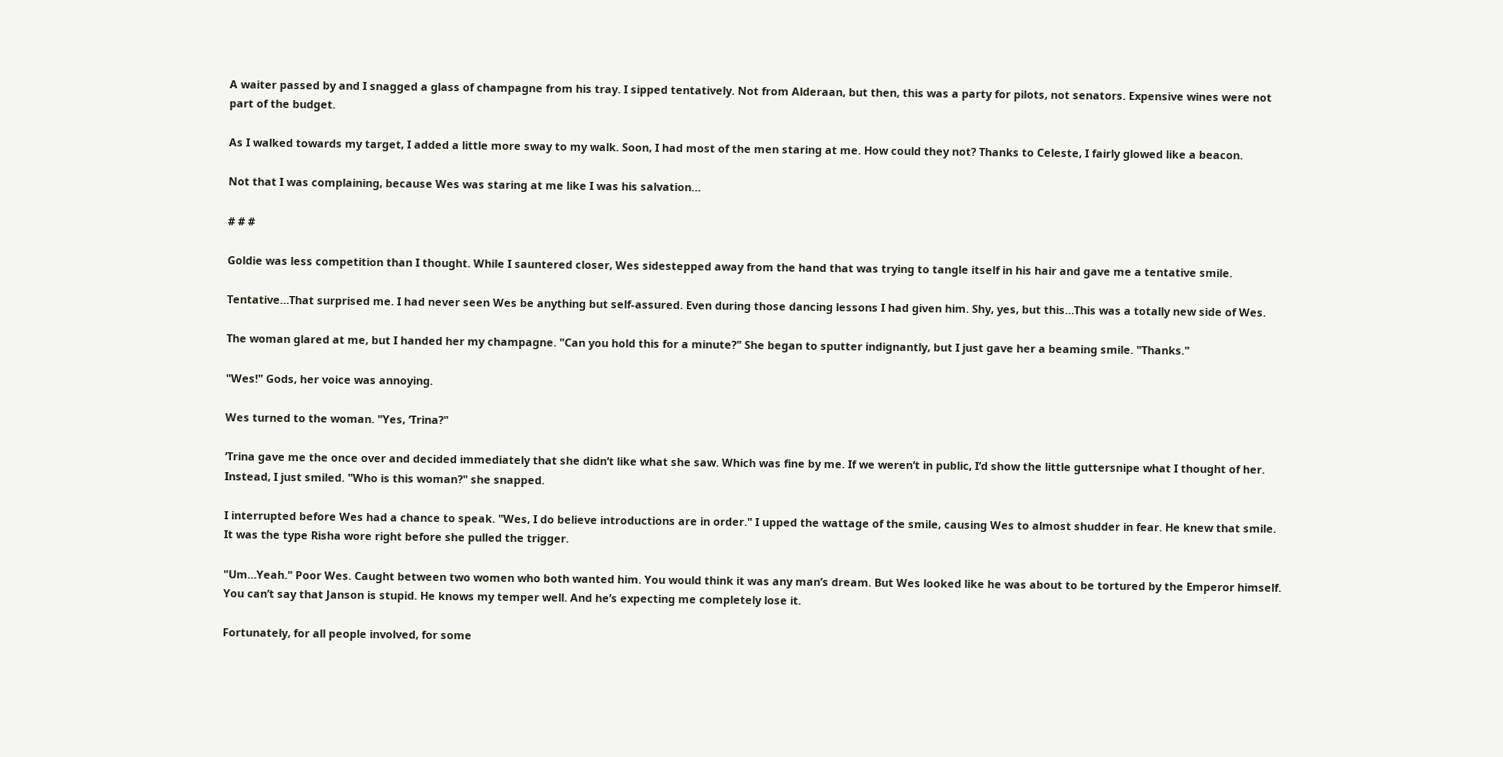A waiter passed by and I snagged a glass of champagne from his tray. I sipped tentatively. Not from Alderaan, but then, this was a party for pilots, not senators. Expensive wines were not part of the budget.

As I walked towards my target, I added a little more sway to my walk. Soon, I had most of the men staring at me. How could they not? Thanks to Celeste, I fairly glowed like a beacon.

Not that I was complaining, because Wes was staring at me like I was his salvation…

# # #

Goldie was less competition than I thought. While I sauntered closer, Wes sidestepped away from the hand that was trying to tangle itself in his hair and gave me a tentative smile.

Tentative…That surprised me. I had never seen Wes be anything but self-assured. Even during those dancing lessons I had given him. Shy, yes, but this…This was a totally new side of Wes.

The woman glared at me, but I handed her my champagne. "Can you hold this for a minute?" She began to sputter indignantly, but I just gave her a beaming smile. "Thanks."

"Wes!" Gods, her voice was annoying.

Wes turned to the woman. "Yes, ‘Trina?"

‘Trina gave me the once over and decided immediately that she didn’t like what she saw. Which was fine by me. If we weren’t in public, I’d show the little guttersnipe what I thought of her. Instead, I just smiled. "Who is this woman?" she snapped.

I interrupted before Wes had a chance to speak. "Wes, I do believe introductions are in order." I upped the wattage of the smile, causing Wes to almost shudder in fear. He knew that smile. It was the type Risha wore right before she pulled the trigger.

"Um…Yeah." Poor Wes. Caught between two women who both wanted him. You would think it was any man’s dream. But Wes looked like he was about to be tortured by the Emperor himself. You can’t say that Janson is stupid. He knows my temper well. And he’s expecting me completely lose it.

Fortunately, for all people involved, for some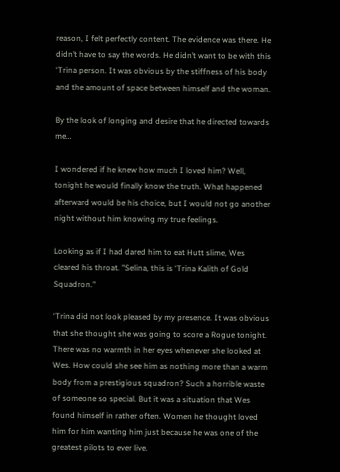reason, I felt perfectly content. The evidence was there. He didn’t have to say the words. He didn’t want to be with this ‘Trina person. It was obvious by the stiffness of his body and the amount of space between himself and the woman.

By the look of longing and desire that he directed towards me…

I wondered if he knew how much I loved him? Well, tonight he would finally know the truth. What happened afterward would be his choice, but I would not go another night without him knowing my true feelings.

Looking as if I had dared him to eat Hutt slime, Wes cleared his throat. "Selina, this is ‘Trina Kalith of Gold Squadron."

‘Trina did not look pleased by my presence. It was obvious that she thought she was going to score a Rogue tonight. There was no warmth in her eyes whenever she looked at Wes. How could she see him as nothing more than a warm body from a prestigious squadron? Such a horrible waste of someone so special. But it was a situation that Wes found himself in rather often. Women he thought loved him for him wanting him just because he was one of the greatest pilots to ever live.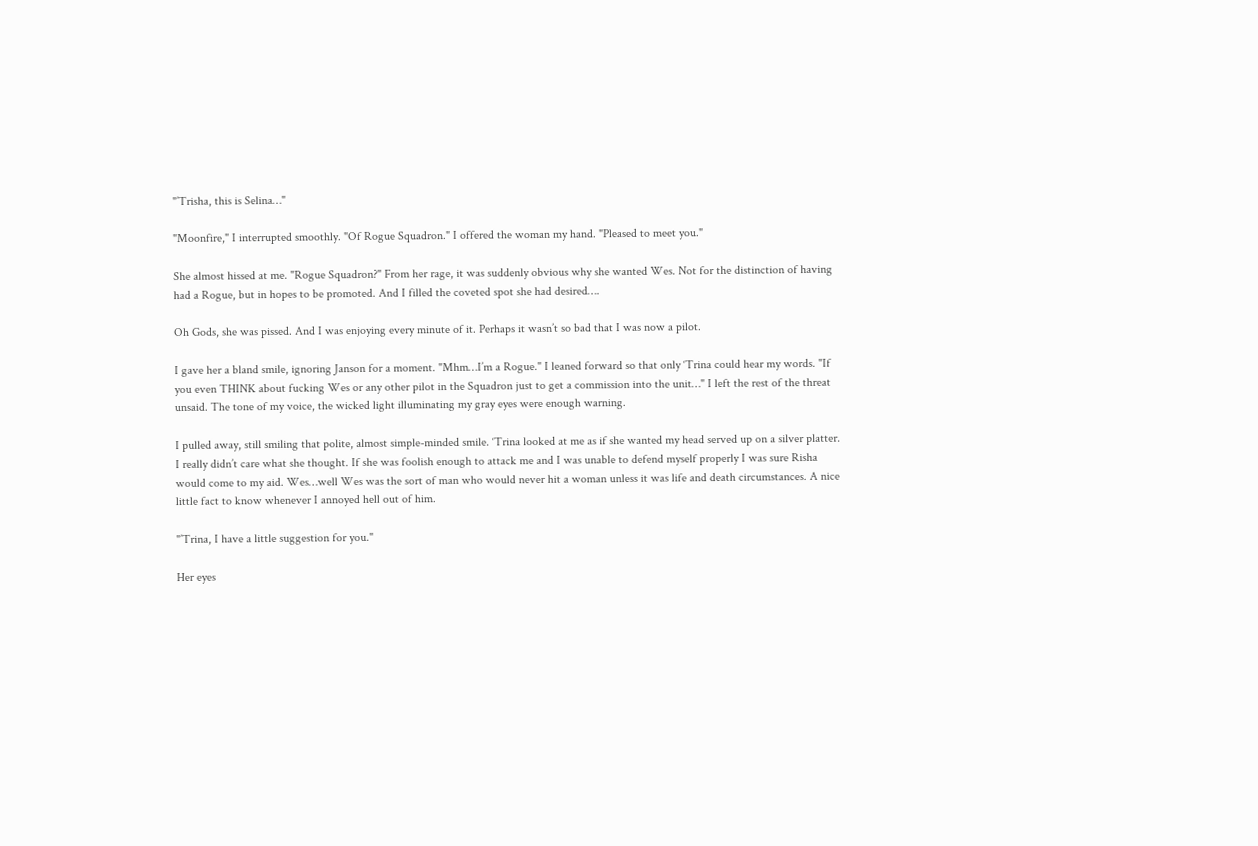"’Trisha, this is Selina…"

"Moonfire," I interrupted smoothly. "Of Rogue Squadron." I offered the woman my hand. "Pleased to meet you."

She almost hissed at me. "Rogue Squadron?" From her rage, it was suddenly obvious why she wanted Wes. Not for the distinction of having had a Rogue, but in hopes to be promoted. And I filled the coveted spot she had desired….

Oh Gods, she was pissed. And I was enjoying every minute of it. Perhaps it wasn’t so bad that I was now a pilot.

I gave her a bland smile, ignoring Janson for a moment. "Mhm…I’m a Rogue." I leaned forward so that only ‘Trina could hear my words. "If you even THINK about fucking Wes or any other pilot in the Squadron just to get a commission into the unit…" I left the rest of the threat unsaid. The tone of my voice, the wicked light illuminating my gray eyes were enough warning.

I pulled away, still smiling that polite, almost simple-minded smile. ‘Trina looked at me as if she wanted my head served up on a silver platter. I really didn’t care what she thought. If she was foolish enough to attack me and I was unable to defend myself properly I was sure Risha would come to my aid. Wes…well Wes was the sort of man who would never hit a woman unless it was life and death circumstances. A nice little fact to know whenever I annoyed hell out of him.

"’Trina, I have a little suggestion for you."

Her eyes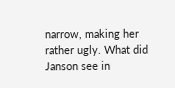narrow, making her rather ugly. What did Janson see in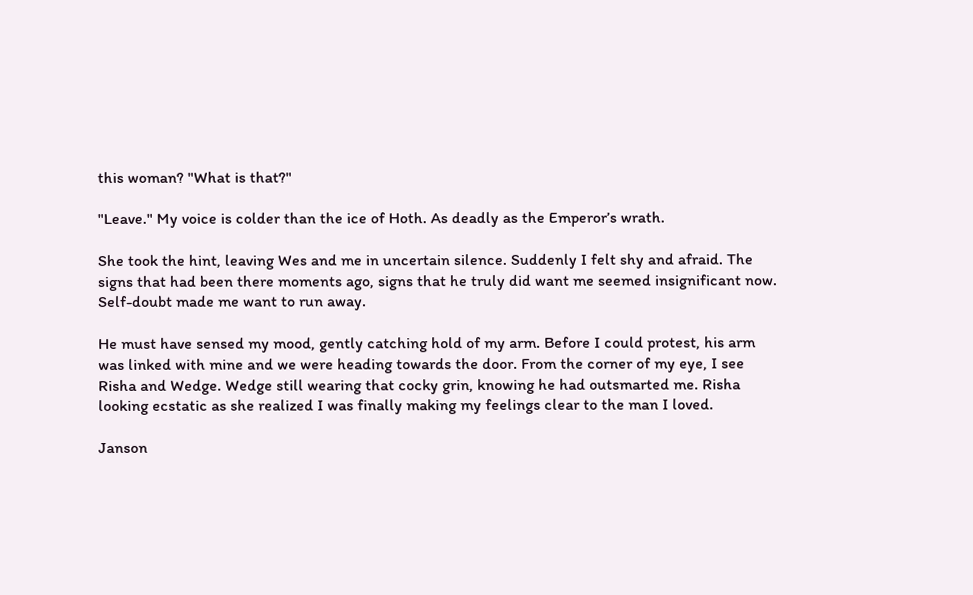this woman? "What is that?"

"Leave." My voice is colder than the ice of Hoth. As deadly as the Emperor’s wrath.

She took the hint, leaving Wes and me in uncertain silence. Suddenly I felt shy and afraid. The signs that had been there moments ago, signs that he truly did want me seemed insignificant now. Self-doubt made me want to run away.

He must have sensed my mood, gently catching hold of my arm. Before I could protest, his arm was linked with mine and we were heading towards the door. From the corner of my eye, I see Risha and Wedge. Wedge still wearing that cocky grin, knowing he had outsmarted me. Risha looking ecstatic as she realized I was finally making my feelings clear to the man I loved.

Janson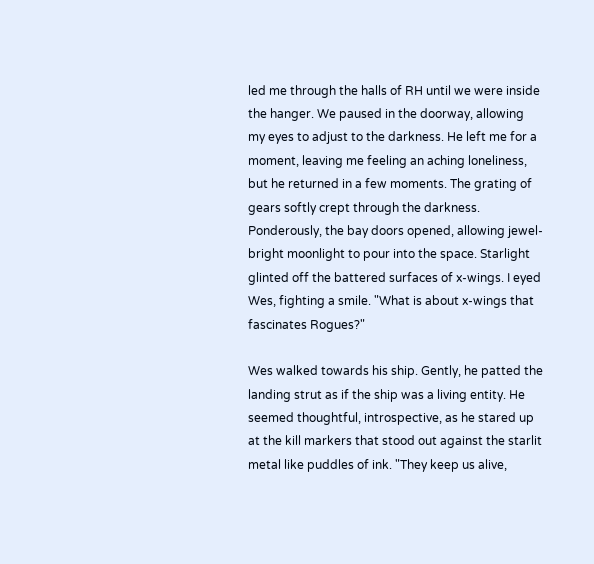led me through the halls of RH until we were inside the hanger. We paused in the doorway, allowing my eyes to adjust to the darkness. He left me for a moment, leaving me feeling an aching loneliness, but he returned in a few moments. The grating of gears softly crept through the darkness. Ponderously, the bay doors opened, allowing jewel-bright moonlight to pour into the space. Starlight glinted off the battered surfaces of x-wings. I eyed Wes, fighting a smile. "What is about x-wings that fascinates Rogues?"

Wes walked towards his ship. Gently, he patted the landing strut as if the ship was a living entity. He seemed thoughtful, introspective, as he stared up at the kill markers that stood out against the starlit metal like puddles of ink. "They keep us alive,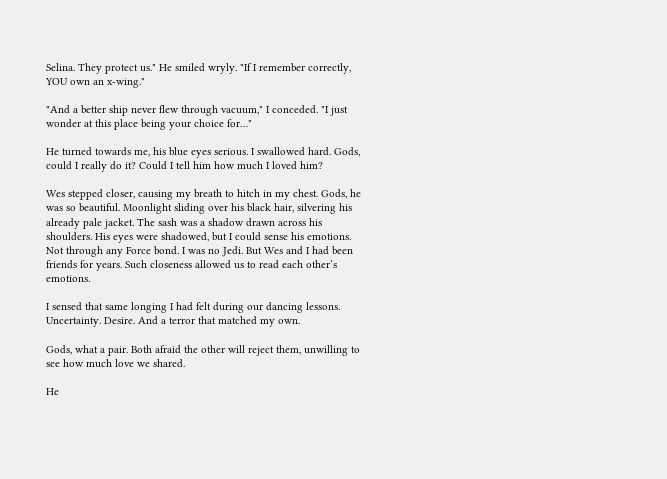Selina. They protect us." He smiled wryly. "If I remember correctly, YOU own an x-wing."

"And a better ship never flew through vacuum," I conceded. "I just wonder at this place being your choice for…"

He turned towards me, his blue eyes serious. I swallowed hard. Gods, could I really do it? Could I tell him how much I loved him?

Wes stepped closer, causing my breath to hitch in my chest. Gods, he was so beautiful. Moonlight sliding over his black hair, silvering his already pale jacket. The sash was a shadow drawn across his shoulders. His eyes were shadowed, but I could sense his emotions. Not through any Force bond. I was no Jedi. But Wes and I had been friends for years. Such closeness allowed us to read each other’s emotions.

I sensed that same longing I had felt during our dancing lessons. Uncertainty. Desire. And a terror that matched my own.

Gods, what a pair. Both afraid the other will reject them, unwilling to see how much love we shared.

He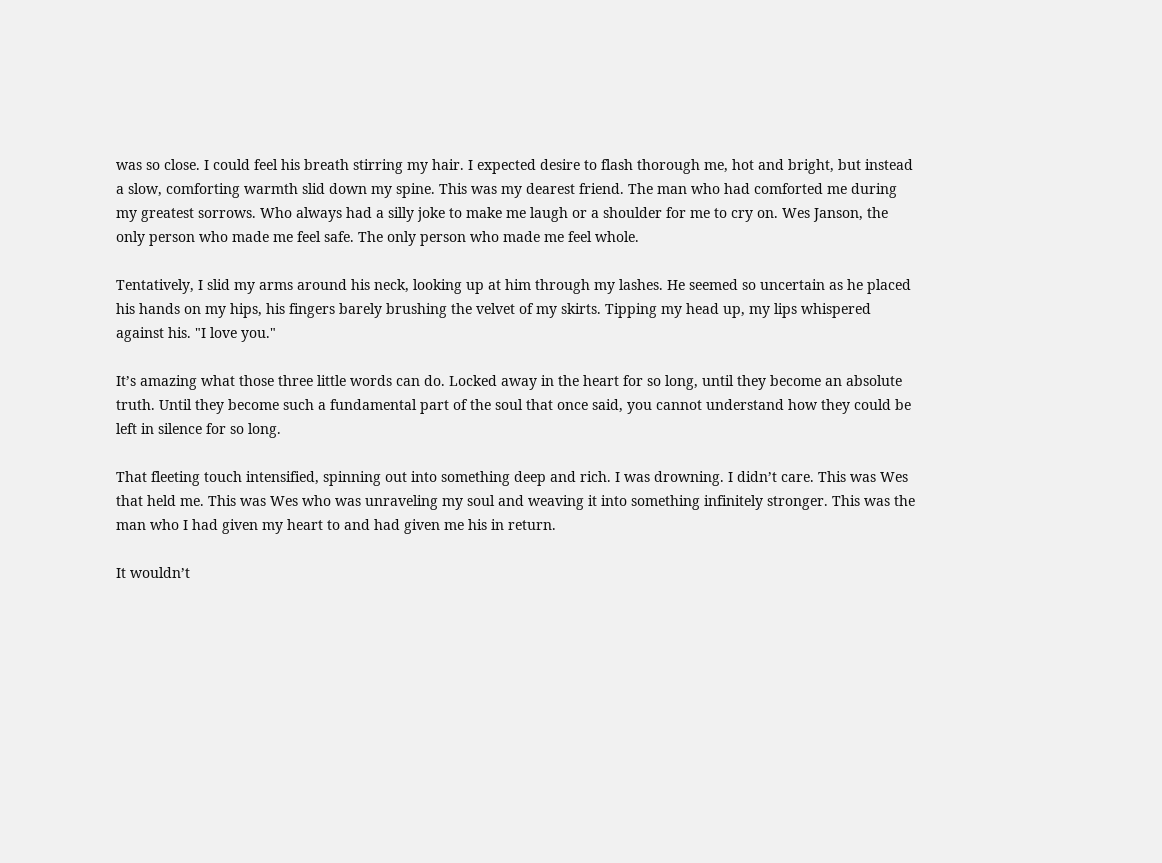was so close. I could feel his breath stirring my hair. I expected desire to flash thorough me, hot and bright, but instead a slow, comforting warmth slid down my spine. This was my dearest friend. The man who had comforted me during my greatest sorrows. Who always had a silly joke to make me laugh or a shoulder for me to cry on. Wes Janson, the only person who made me feel safe. The only person who made me feel whole.

Tentatively, I slid my arms around his neck, looking up at him through my lashes. He seemed so uncertain as he placed his hands on my hips, his fingers barely brushing the velvet of my skirts. Tipping my head up, my lips whispered against his. "I love you."

It’s amazing what those three little words can do. Locked away in the heart for so long, until they become an absolute truth. Until they become such a fundamental part of the soul that once said, you cannot understand how they could be left in silence for so long.

That fleeting touch intensified, spinning out into something deep and rich. I was drowning. I didn’t care. This was Wes that held me. This was Wes who was unraveling my soul and weaving it into something infinitely stronger. This was the man who I had given my heart to and had given me his in return.

It wouldn’t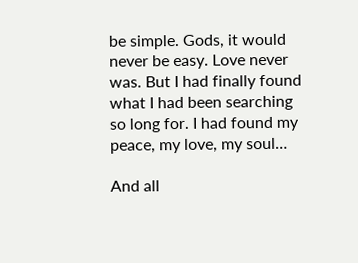be simple. Gods, it would never be easy. Love never was. But I had finally found what I had been searching so long for. I had found my peace, my love, my soul…

And all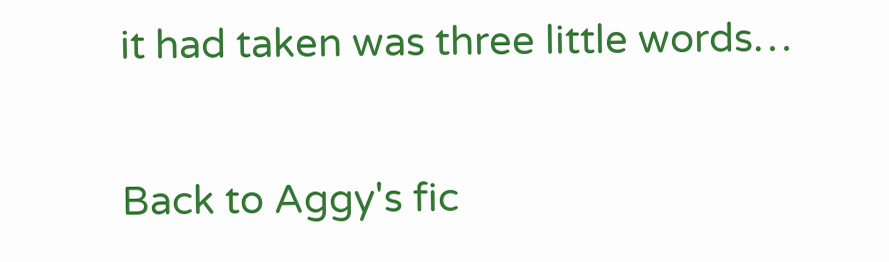it had taken was three little words…


Back to Aggy's fic